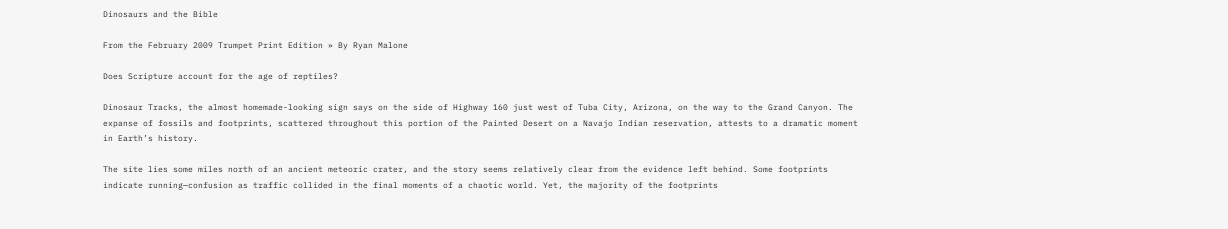Dinosaurs and the Bible

From the February 2009 Trumpet Print Edition » By Ryan Malone

Does Scripture account for the age of reptiles?

Dinosaur Tracks, the almost homemade-looking sign says on the side of Highway 160 just west of Tuba City, Arizona, on the way to the Grand Canyon. The expanse of fossils and footprints, scattered throughout this portion of the Painted Desert on a Navajo Indian reservation, attests to a dramatic moment in Earth’s history.

The site lies some miles north of an ancient meteoric crater, and the story seems relatively clear from the evidence left behind. Some footprints indicate running—confusion as traffic collided in the final moments of a chaotic world. Yet, the majority of the footprints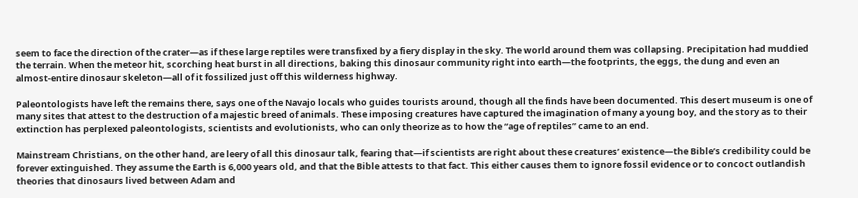seem to face the direction of the crater—as if these large reptiles were transfixed by a fiery display in the sky. The world around them was collapsing. Precipitation had muddied the terrain. When the meteor hit, scorching heat burst in all directions, baking this dinosaur community right into earth—the footprints, the eggs, the dung and even an almost-entire dinosaur skeleton—all of it fossilized just off this wilderness highway.

Paleontologists have left the remains there, says one of the Navajo locals who guides tourists around, though all the finds have been documented. This desert museum is one of many sites that attest to the destruction of a majestic breed of animals. These imposing creatures have captured the imagination of many a young boy, and the story as to their extinction has perplexed paleontologists, scientists and evolutionists, who can only theorize as to how the “age of reptiles” came to an end.

Mainstream Christians, on the other hand, are leery of all this dinosaur talk, fearing that—if scientists are right about these creatures’ existence—the Bible’s credibility could be forever extinguished. They assume the Earth is 6,000 years old, and that the Bible attests to that fact. This either causes them to ignore fossil evidence or to concoct outlandish theories that dinosaurs lived between Adam and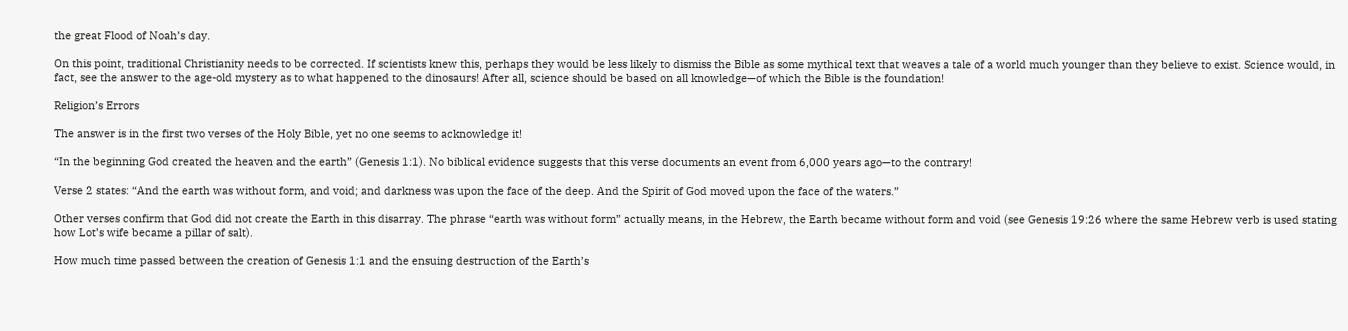the great Flood of Noah’s day.

On this point, traditional Christianity needs to be corrected. If scientists knew this, perhaps they would be less likely to dismiss the Bible as some mythical text that weaves a tale of a world much younger than they believe to exist. Science would, in fact, see the answer to the age-old mystery as to what happened to the dinosaurs! After all, science should be based on all knowledge—of which the Bible is the foundation!

Religion’s Errors

The answer is in the first two verses of the Holy Bible, yet no one seems to acknowledge it!

“In the beginning God created the heaven and the earth” (Genesis 1:1). No biblical evidence suggests that this verse documents an event from 6,000 years ago—to the contrary!

Verse 2 states: “And the earth was without form, and void; and darkness was upon the face of the deep. And the Spirit of God moved upon the face of the waters.”

Other verses confirm that God did not create the Earth in this disarray. The phrase “earth was without form” actually means, in the Hebrew, the Earth became without form and void (see Genesis 19:26 where the same Hebrew verb is used stating how Lot’s wife became a pillar of salt).

How much time passed between the creation of Genesis 1:1 and the ensuing destruction of the Earth’s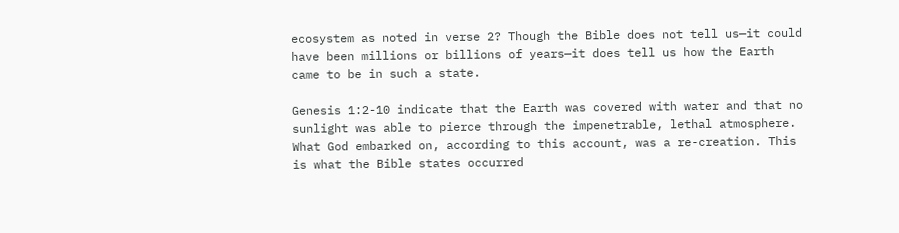ecosystem as noted in verse 2? Though the Bible does not tell us—it could have been millions or billions of years—it does tell us how the Earth came to be in such a state.

Genesis 1:2-10 indicate that the Earth was covered with water and that no sunlight was able to pierce through the impenetrable, lethal atmosphere. What God embarked on, according to this account, was a re-creation. This is what the Bible states occurred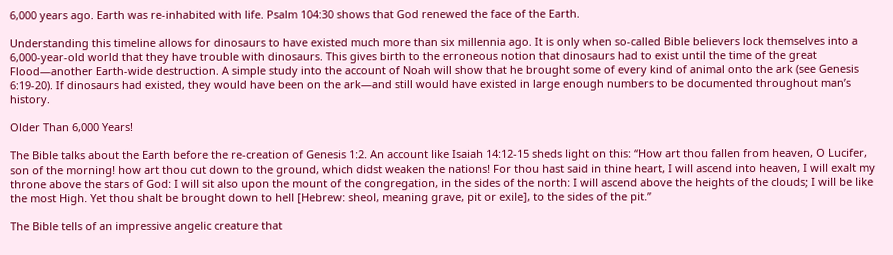6,000 years ago. Earth was re-inhabited with life. Psalm 104:30 shows that God renewed the face of the Earth.

Understanding this timeline allows for dinosaurs to have existed much more than six millennia ago. It is only when so-called Bible believers lock themselves into a 6,000-year-old world that they have trouble with dinosaurs. This gives birth to the erroneous notion that dinosaurs had to exist until the time of the great Flood—another Earth-wide destruction. A simple study into the account of Noah will show that he brought some of every kind of animal onto the ark (see Genesis 6:19-20). If dinosaurs had existed, they would have been on the ark—and still would have existed in large enough numbers to be documented throughout man’s history.

Older Than 6,000 Years!

The Bible talks about the Earth before the re-creation of Genesis 1:2. An account like Isaiah 14:12-15 sheds light on this: “How art thou fallen from heaven, O Lucifer, son of the morning! how art thou cut down to the ground, which didst weaken the nations! For thou hast said in thine heart, I will ascend into heaven, I will exalt my throne above the stars of God: I will sit also upon the mount of the congregation, in the sides of the north: I will ascend above the heights of the clouds; I will be like the most High. Yet thou shalt be brought down to hell [Hebrew: sheol, meaning grave, pit or exile], to the sides of the pit.”

The Bible tells of an impressive angelic creature that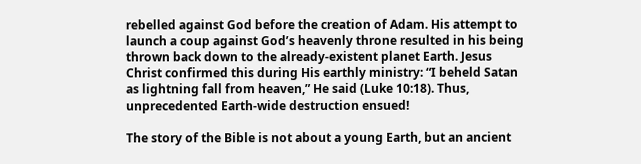rebelled against God before the creation of Adam. His attempt to launch a coup against God’s heavenly throne resulted in his being thrown back down to the already-existent planet Earth. Jesus Christ confirmed this during His earthly ministry: “I beheld Satan as lightning fall from heaven,” He said (Luke 10:18). Thus, unprecedented Earth-wide destruction ensued!

The story of the Bible is not about a young Earth, but an ancient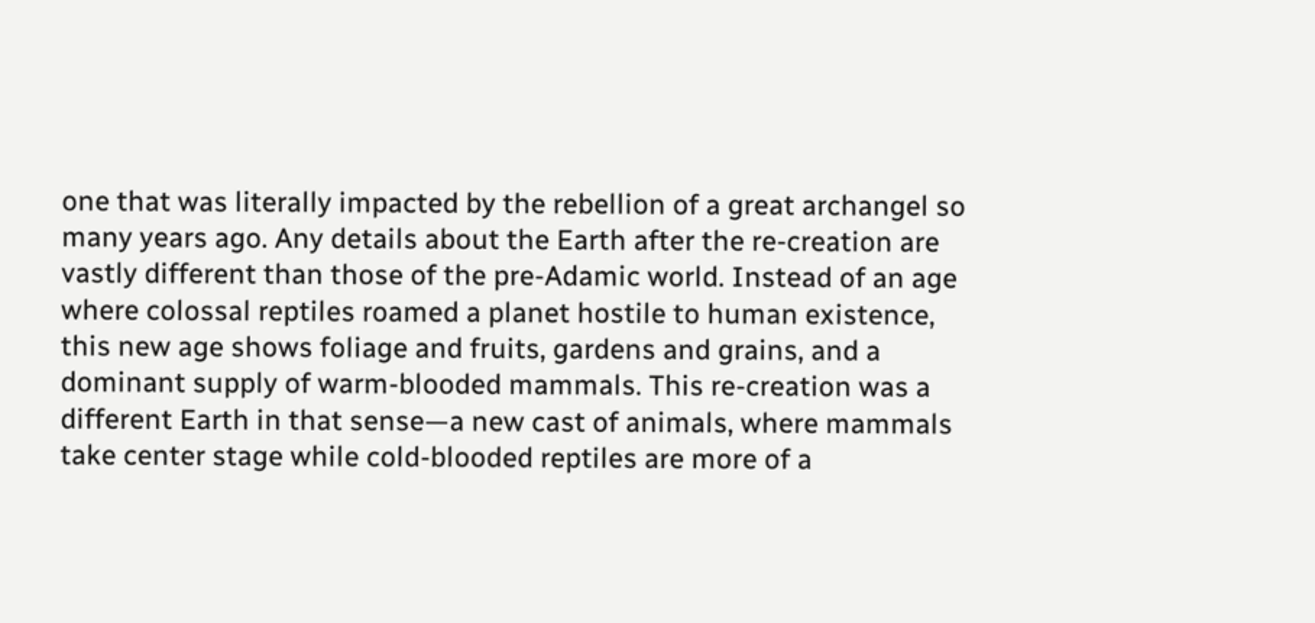one that was literally impacted by the rebellion of a great archangel so many years ago. Any details about the Earth after the re-creation are vastly different than those of the pre-Adamic world. Instead of an age where colossal reptiles roamed a planet hostile to human existence, this new age shows foliage and fruits, gardens and grains, and a dominant supply of warm-blooded mammals. This re-creation was a different Earth in that sense—a new cast of animals, where mammals take center stage while cold-blooded reptiles are more of a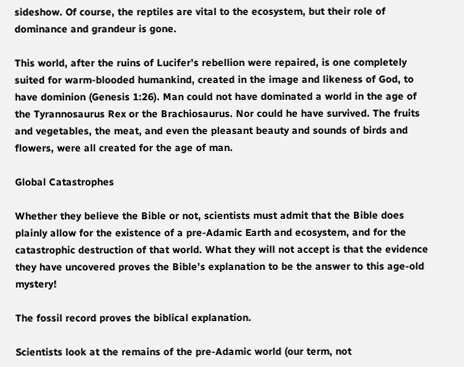sideshow. Of course, the reptiles are vital to the ecosystem, but their role of dominance and grandeur is gone.

This world, after the ruins of Lucifer’s rebellion were repaired, is one completely suited for warm-blooded humankind, created in the image and likeness of God, to have dominion (Genesis 1:26). Man could not have dominated a world in the age of the Tyrannosaurus Rex or the Brachiosaurus. Nor could he have survived. The fruits and vegetables, the meat, and even the pleasant beauty and sounds of birds and flowers, were all created for the age of man.

Global Catastrophes

Whether they believe the Bible or not, scientists must admit that the Bible does plainly allow for the existence of a pre-Adamic Earth and ecosystem, and for the catastrophic destruction of that world. What they will not accept is that the evidence they have uncovered proves the Bible’s explanation to be the answer to this age-old mystery!

The fossil record proves the biblical explanation.

Scientists look at the remains of the pre-Adamic world (our term, not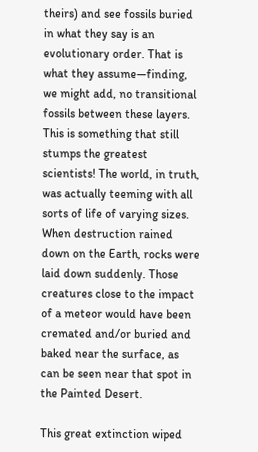theirs) and see fossils buried in what they say is an evolutionary order. That is what they assume—finding, we might add, no transitional fossils between these layers. This is something that still stumps the greatest scientists! The world, in truth, was actually teeming with all sorts of life of varying sizes. When destruction rained down on the Earth, rocks were laid down suddenly. Those creatures close to the impact of a meteor would have been cremated and/or buried and baked near the surface, as can be seen near that spot in the Painted Desert.

This great extinction wiped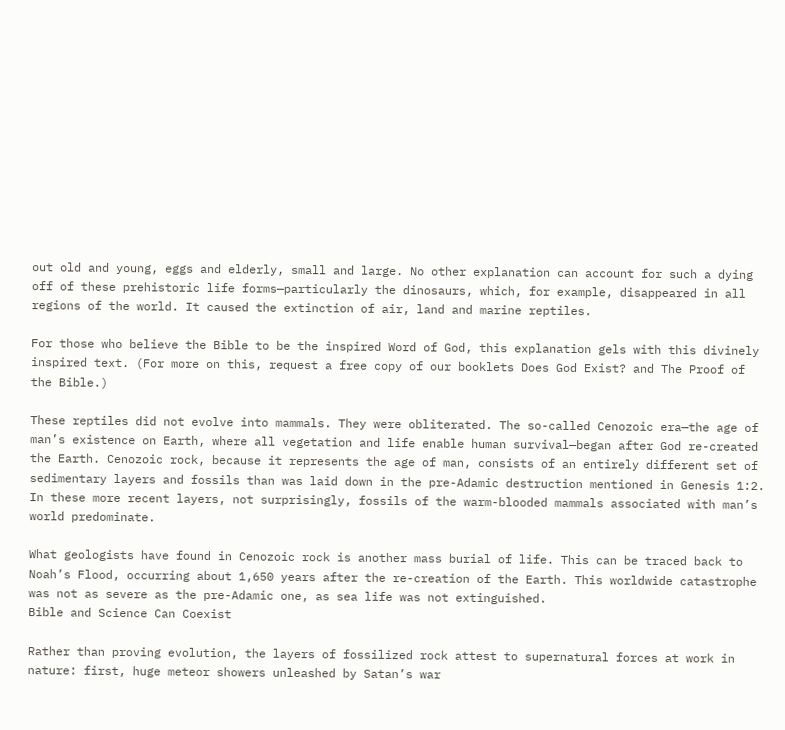out old and young, eggs and elderly, small and large. No other explanation can account for such a dying off of these prehistoric life forms—particularly the dinosaurs, which, for example, disappeared in all regions of the world. It caused the extinction of air, land and marine reptiles.

For those who believe the Bible to be the inspired Word of God, this explanation gels with this divinely inspired text. (For more on this, request a free copy of our booklets Does God Exist? and The Proof of the Bible.)

These reptiles did not evolve into mammals. They were obliterated. The so-called Cenozoic era—the age of man’s existence on Earth, where all vegetation and life enable human survival—began after God re-created the Earth. Cenozoic rock, because it represents the age of man, consists of an entirely different set of sedimentary layers and fossils than was laid down in the pre-Adamic destruction mentioned in Genesis 1:2. In these more recent layers, not surprisingly, fossils of the warm-blooded mammals associated with man’s world predominate.

What geologists have found in Cenozoic rock is another mass burial of life. This can be traced back to Noah’s Flood, occurring about 1,650 years after the re-creation of the Earth. This worldwide catastrophe was not as severe as the pre-Adamic one, as sea life was not extinguished.
Bible and Science Can Coexist

Rather than proving evolution, the layers of fossilized rock attest to supernatural forces at work in nature: first, huge meteor showers unleashed by Satan’s war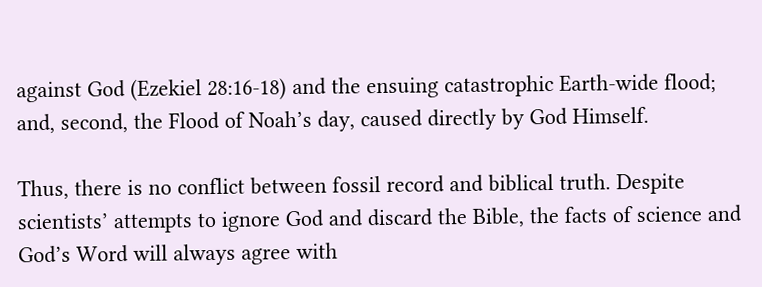against God (Ezekiel 28:16-18) and the ensuing catastrophic Earth-wide flood; and, second, the Flood of Noah’s day, caused directly by God Himself.

Thus, there is no conflict between fossil record and biblical truth. Despite scientists’ attempts to ignore God and discard the Bible, the facts of science and God’s Word will always agree with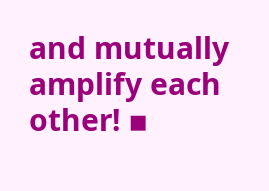and mutually amplify each other! ▪